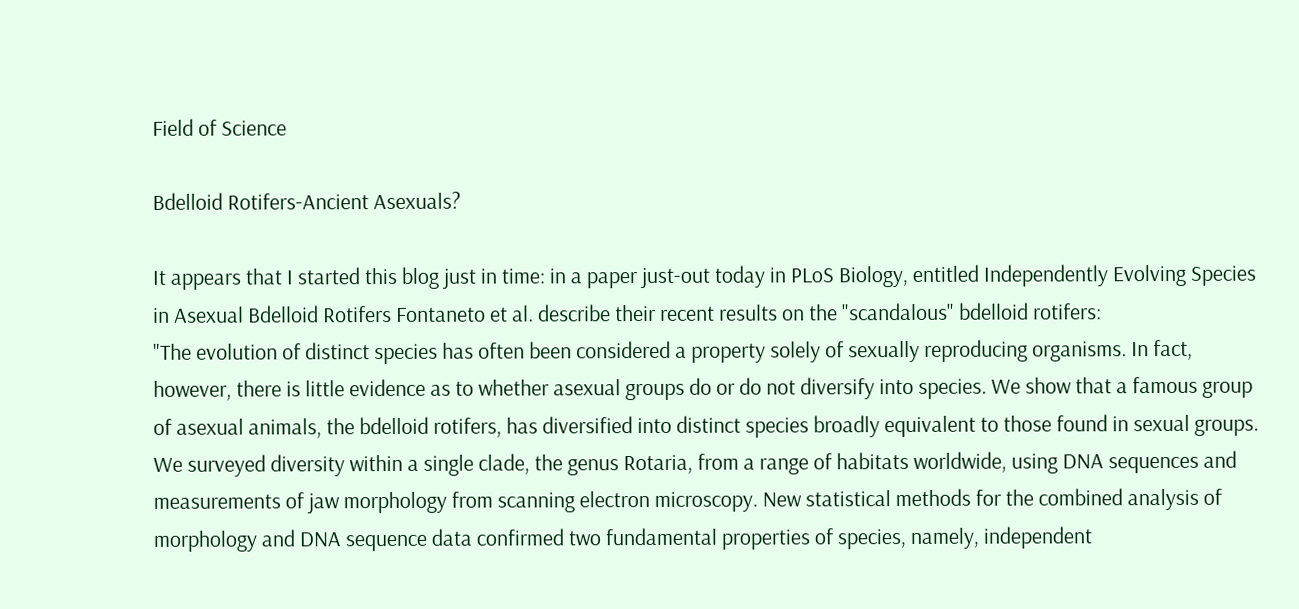Field of Science

Bdelloid Rotifers-Ancient Asexuals?

It appears that I started this blog just in time: in a paper just-out today in PLoS Biology, entitled Independently Evolving Species in Asexual Bdelloid Rotifers Fontaneto et al. describe their recent results on the "scandalous" bdelloid rotifers:
"The evolution of distinct species has often been considered a property solely of sexually reproducing organisms. In fact, however, there is little evidence as to whether asexual groups do or do not diversify into species. We show that a famous group of asexual animals, the bdelloid rotifers, has diversified into distinct species broadly equivalent to those found in sexual groups. We surveyed diversity within a single clade, the genus Rotaria, from a range of habitats worldwide, using DNA sequences and measurements of jaw morphology from scanning electron microscopy. New statistical methods for the combined analysis of morphology and DNA sequence data confirmed two fundamental properties of species, namely, independent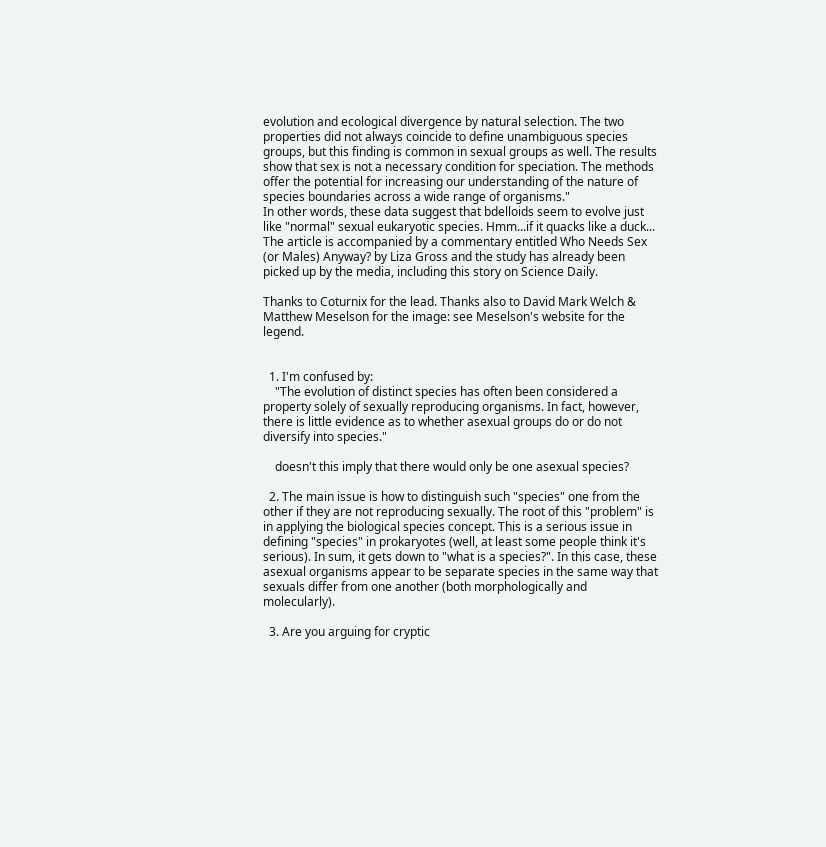evolution and ecological divergence by natural selection. The two properties did not always coincide to define unambiguous species groups, but this finding is common in sexual groups as well. The results show that sex is not a necessary condition for speciation. The methods offer the potential for increasing our understanding of the nature of species boundaries across a wide range of organisms."
In other words, these data suggest that bdelloids seem to evolve just like "normal" sexual eukaryotic species. Hmm...if it quacks like a duck...
The article is accompanied by a commentary entitled Who Needs Sex (or Males) Anyway? by Liza Gross and the study has already been picked up by the media, including this story on Science Daily.

Thanks to Coturnix for the lead. Thanks also to David Mark Welch & Matthew Meselson for the image: see Meselson's website for the legend.


  1. I'm confused by:
    "The evolution of distinct species has often been considered a property solely of sexually reproducing organisms. In fact, however, there is little evidence as to whether asexual groups do or do not diversify into species."

    doesn't this imply that there would only be one asexual species?

  2. The main issue is how to distinguish such "species" one from the other if they are not reproducing sexually. The root of this "problem" is in applying the biological species concept. This is a serious issue in defining "species" in prokaryotes (well, at least some people think it's serious). In sum, it gets down to "what is a species?". In this case, these asexual organisms appear to be separate species in the same way that sexuals differ from one another (both morphologically and molecularly).

  3. Are you arguing for cryptic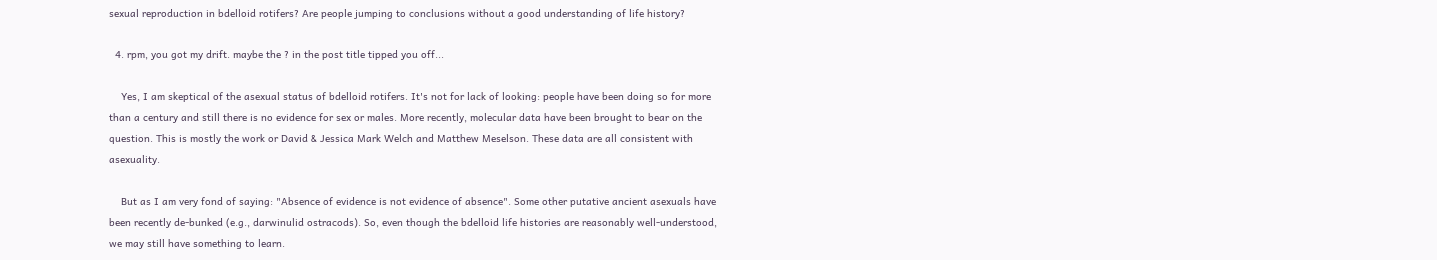sexual reproduction in bdelloid rotifers? Are people jumping to conclusions without a good understanding of life history?

  4. rpm, you got my drift. maybe the ? in the post title tipped you off...

    Yes, I am skeptical of the asexual status of bdelloid rotifers. It's not for lack of looking: people have been doing so for more than a century and still there is no evidence for sex or males. More recently, molecular data have been brought to bear on the question. This is mostly the work or David & Jessica Mark Welch and Matthew Meselson. These data are all consistent with asexuality.

    But as I am very fond of saying: "Absence of evidence is not evidence of absence". Some other putative ancient asexuals have been recently de-bunked (e.g., darwinulid ostracods). So, even though the bdelloid life histories are reasonably well-understood, we may still have something to learn.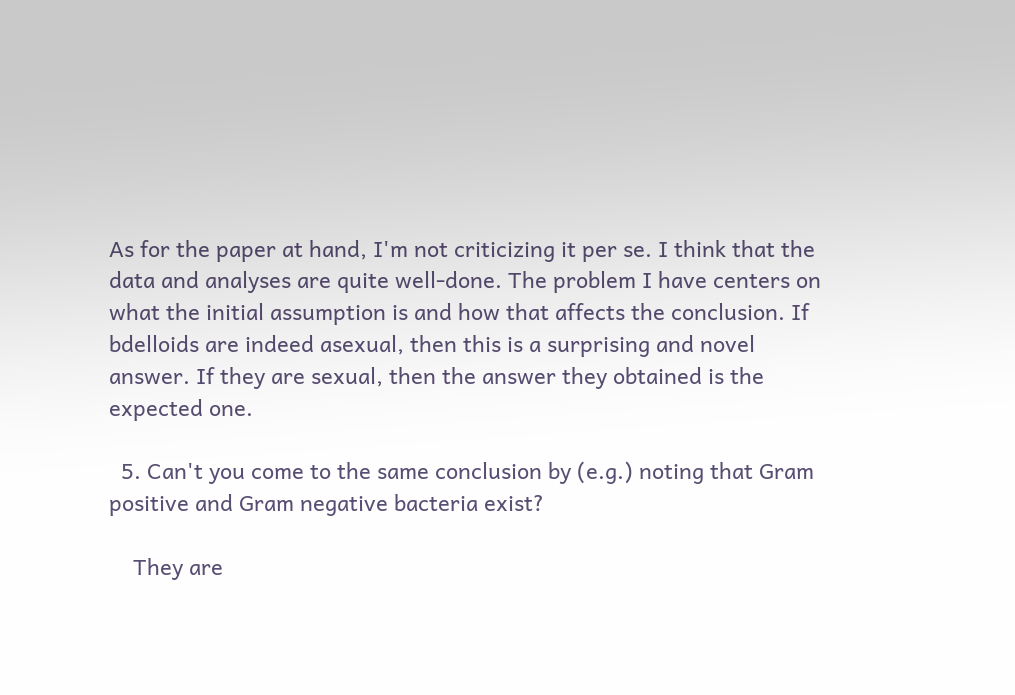As for the paper at hand, I'm not criticizing it per se. I think that the data and analyses are quite well-done. The problem I have centers on what the initial assumption is and how that affects the conclusion. If bdelloids are indeed asexual, then this is a surprising and novel answer. If they are sexual, then the answer they obtained is the expected one.

  5. Can't you come to the same conclusion by (e.g.) noting that Gram positive and Gram negative bacteria exist?

    They are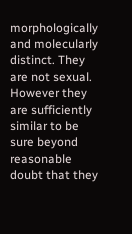morphologically and molecularly distinct. They are not sexual. However they are sufficiently similar to be sure beyond reasonable doubt that they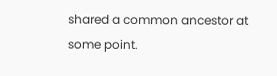shared a common ancestor at some point.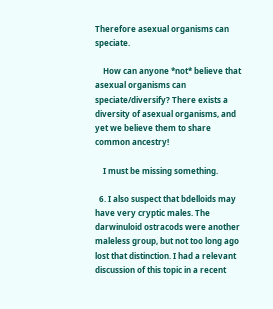Therefore asexual organisms can speciate.

    How can anyone *not* believe that asexual organisms can speciate/diversify? There exists a diversity of asexual organisms, and yet we believe them to share common ancestry!

    I must be missing something.

  6. I also suspect that bdelloids may have very cryptic males. The darwinuloid ostracods were another maleless group, but not too long ago lost that distinction. I had a relevant discussion of this topic in a recent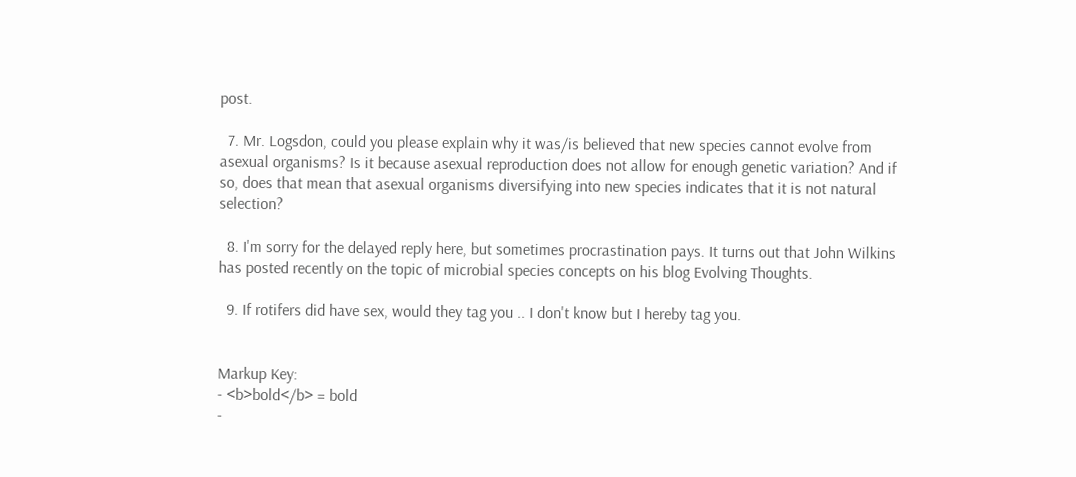post.

  7. Mr. Logsdon, could you please explain why it was/is believed that new species cannot evolve from asexual organisms? Is it because asexual reproduction does not allow for enough genetic variation? And if so, does that mean that asexual organisms diversifying into new species indicates that it is not natural selection?

  8. I'm sorry for the delayed reply here, but sometimes procrastination pays. It turns out that John Wilkins has posted recently on the topic of microbial species concepts on his blog Evolving Thoughts.

  9. If rotifers did have sex, would they tag you .. I don't know but I hereby tag you.


Markup Key:
- <b>bold</b> = bold
-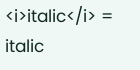<i>italic</i> = italic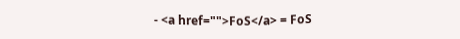- <a href="">FoS</a> = FoS